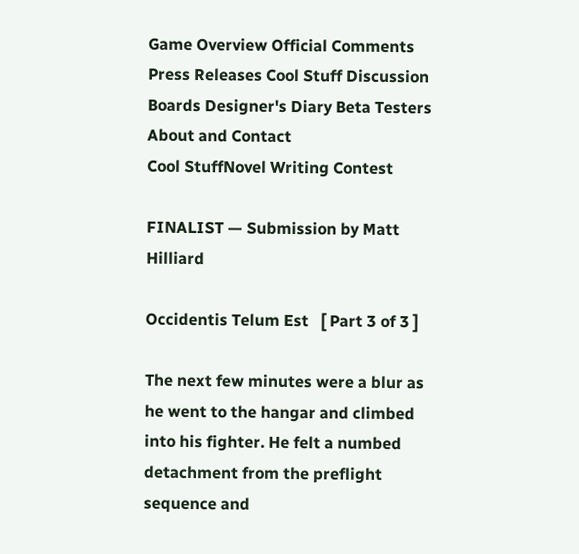Game Overview Official Comments Press Releases Cool Stuff Discussion Boards Designer's Diary Beta Testers About and Contact
Cool StuffNovel Writing Contest

FINALIST — Submission by Matt Hilliard

Occidentis Telum Est   [ Part 3 of 3 ]

The next few minutes were a blur as he went to the hangar and climbed into his fighter. He felt a numbed detachment from the preflight sequence and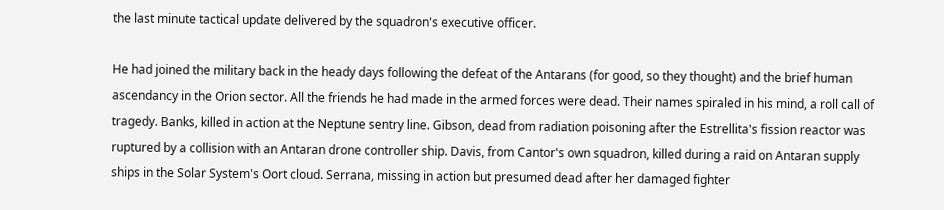the last minute tactical update delivered by the squadron's executive officer.

He had joined the military back in the heady days following the defeat of the Antarans (for good, so they thought) and the brief human ascendancy in the Orion sector. All the friends he had made in the armed forces were dead. Their names spiraled in his mind, a roll call of tragedy. Banks, killed in action at the Neptune sentry line. Gibson, dead from radiation poisoning after the Estrellita's fission reactor was ruptured by a collision with an Antaran drone controller ship. Davis, from Cantor's own squadron, killed during a raid on Antaran supply ships in the Solar System's Oort cloud. Serrana, missing in action but presumed dead after her damaged fighter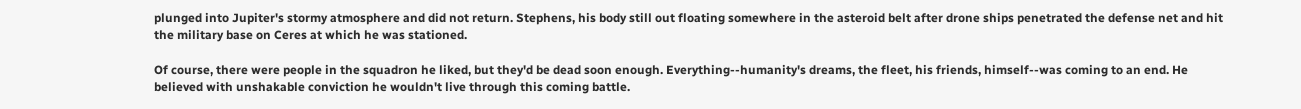plunged into Jupiter's stormy atmosphere and did not return. Stephens, his body still out floating somewhere in the asteroid belt after drone ships penetrated the defense net and hit the military base on Ceres at which he was stationed.

Of course, there were people in the squadron he liked, but they'd be dead soon enough. Everything--humanity's dreams, the fleet, his friends, himself--was coming to an end. He believed with unshakable conviction he wouldn't live through this coming battle.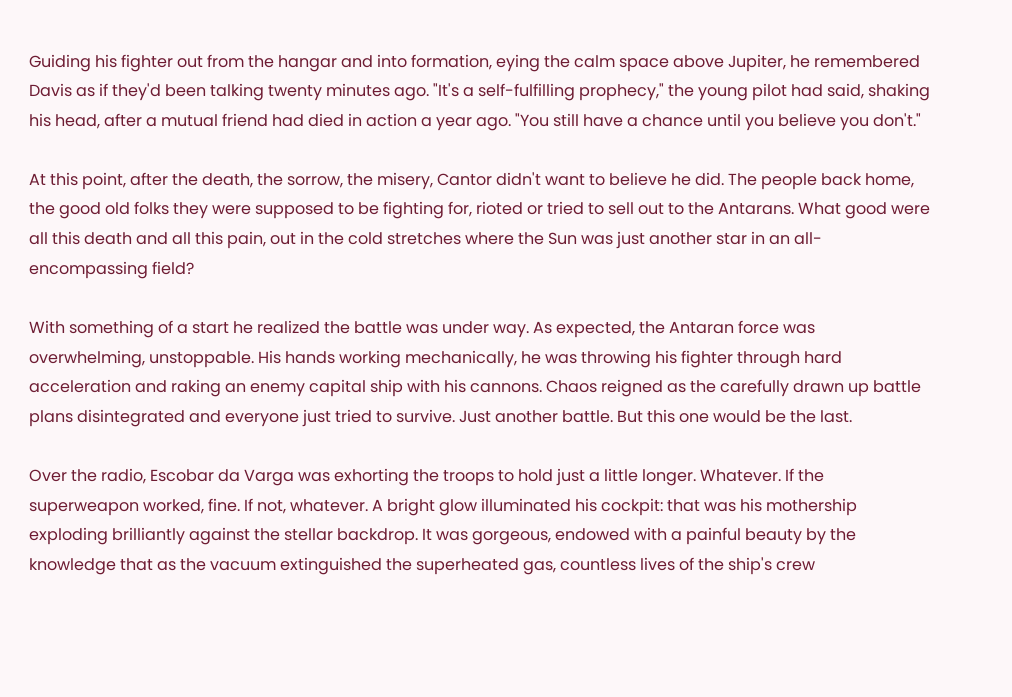Guiding his fighter out from the hangar and into formation, eying the calm space above Jupiter, he remembered Davis as if they'd been talking twenty minutes ago. "It's a self-fulfilling prophecy," the young pilot had said, shaking his head, after a mutual friend had died in action a year ago. "You still have a chance until you believe you don't."

At this point, after the death, the sorrow, the misery, Cantor didn't want to believe he did. The people back home, the good old folks they were supposed to be fighting for, rioted or tried to sell out to the Antarans. What good were all this death and all this pain, out in the cold stretches where the Sun was just another star in an all-encompassing field?

With something of a start he realized the battle was under way. As expected, the Antaran force was overwhelming, unstoppable. His hands working mechanically, he was throwing his fighter through hard acceleration and raking an enemy capital ship with his cannons. Chaos reigned as the carefully drawn up battle plans disintegrated and everyone just tried to survive. Just another battle. But this one would be the last.

Over the radio, Escobar da Varga was exhorting the troops to hold just a little longer. Whatever. If the superweapon worked, fine. If not, whatever. A bright glow illuminated his cockpit: that was his mothership exploding brilliantly against the stellar backdrop. It was gorgeous, endowed with a painful beauty by the knowledge that as the vacuum extinguished the superheated gas, countless lives of the ship's crew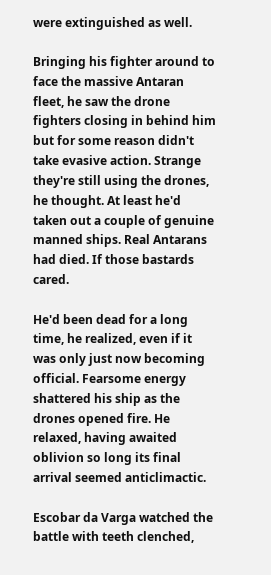were extinguished as well.

Bringing his fighter around to face the massive Antaran fleet, he saw the drone fighters closing in behind him but for some reason didn't take evasive action. Strange they're still using the drones, he thought. At least he'd taken out a couple of genuine manned ships. Real Antarans had died. If those bastards cared.

He'd been dead for a long time, he realized, even if it was only just now becoming official. Fearsome energy shattered his ship as the drones opened fire. He relaxed, having awaited oblivion so long its final arrival seemed anticlimactic.

Escobar da Varga watched the battle with teeth clenched,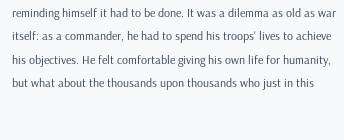reminding himself it had to be done. It was a dilemma as old as war itself: as a commander, he had to spend his troops' lives to achieve his objectives. He felt comfortable giving his own life for humanity, but what about the thousands upon thousands who just in this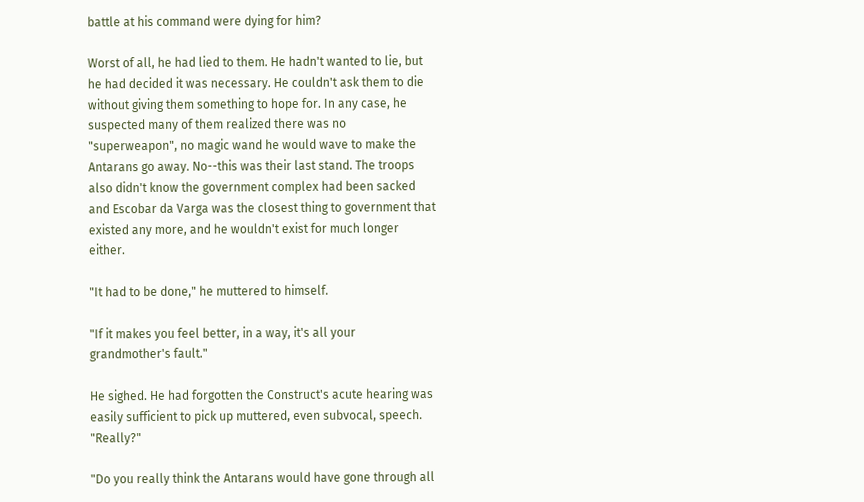battle at his command were dying for him?

Worst of all, he had lied to them. He hadn't wanted to lie, but he had decided it was necessary. He couldn't ask them to die without giving them something to hope for. In any case, he suspected many of them realized there was no "superweapon", no magic wand he would wave to make the Antarans go away. No--this was their last stand. The troops also didn't know the government complex had been sacked and Escobar da Varga was the closest thing to government that existed any more, and he wouldn't exist for much longer either.

"It had to be done," he muttered to himself.

"If it makes you feel better, in a way, it's all your grandmother's fault."

He sighed. He had forgotten the Construct's acute hearing was easily sufficient to pick up muttered, even subvocal, speech. "Really?"

"Do you really think the Antarans would have gone through all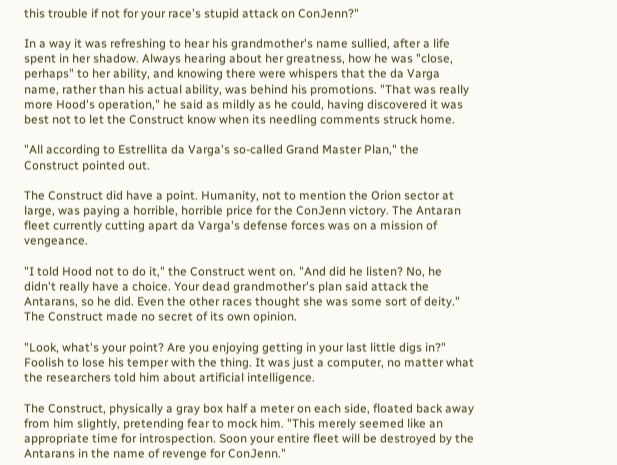this trouble if not for your race's stupid attack on ConJenn?"

In a way it was refreshing to hear his grandmother's name sullied, after a life spent in her shadow. Always hearing about her greatness, how he was "close, perhaps" to her ability, and knowing there were whispers that the da Varga name, rather than his actual ability, was behind his promotions. "That was really more Hood's operation," he said as mildly as he could, having discovered it was best not to let the Construct know when its needling comments struck home.

"All according to Estrellita da Varga's so-called Grand Master Plan," the Construct pointed out.

The Construct did have a point. Humanity, not to mention the Orion sector at large, was paying a horrible, horrible price for the ConJenn victory. The Antaran fleet currently cutting apart da Varga's defense forces was on a mission of vengeance.

"I told Hood not to do it," the Construct went on. "And did he listen? No, he didn't really have a choice. Your dead grandmother's plan said attack the Antarans, so he did. Even the other races thought she was some sort of deity." The Construct made no secret of its own opinion.

"Look, what's your point? Are you enjoying getting in your last little digs in?" Foolish to lose his temper with the thing. It was just a computer, no matter what the researchers told him about artificial intelligence.

The Construct, physically a gray box half a meter on each side, floated back away from him slightly, pretending fear to mock him. "This merely seemed like an appropriate time for introspection. Soon your entire fleet will be destroyed by the Antarans in the name of revenge for ConJenn."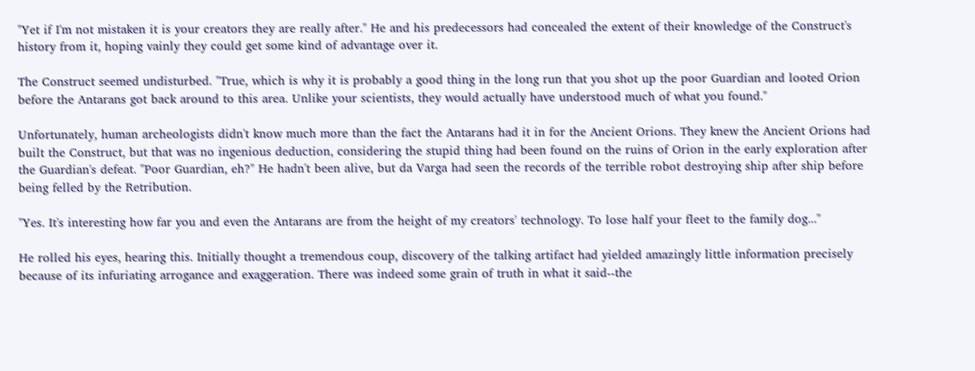"Yet if I'm not mistaken it is your creators they are really after." He and his predecessors had concealed the extent of their knowledge of the Construct's history from it, hoping vainly they could get some kind of advantage over it.

The Construct seemed undisturbed. "True, which is why it is probably a good thing in the long run that you shot up the poor Guardian and looted Orion before the Antarans got back around to this area. Unlike your scientists, they would actually have understood much of what you found."

Unfortunately, human archeologists didn't know much more than the fact the Antarans had it in for the Ancient Orions. They knew the Ancient Orions had built the Construct, but that was no ingenious deduction, considering the stupid thing had been found on the ruins of Orion in the early exploration after the Guardian's defeat. "Poor Guardian, eh?" He hadn't been alive, but da Varga had seen the records of the terrible robot destroying ship after ship before being felled by the Retribution.

"Yes. It's interesting how far you and even the Antarans are from the height of my creators' technology. To lose half your fleet to the family dog..."

He rolled his eyes, hearing this. Initially thought a tremendous coup, discovery of the talking artifact had yielded amazingly little information precisely because of its infuriating arrogance and exaggeration. There was indeed some grain of truth in what it said--the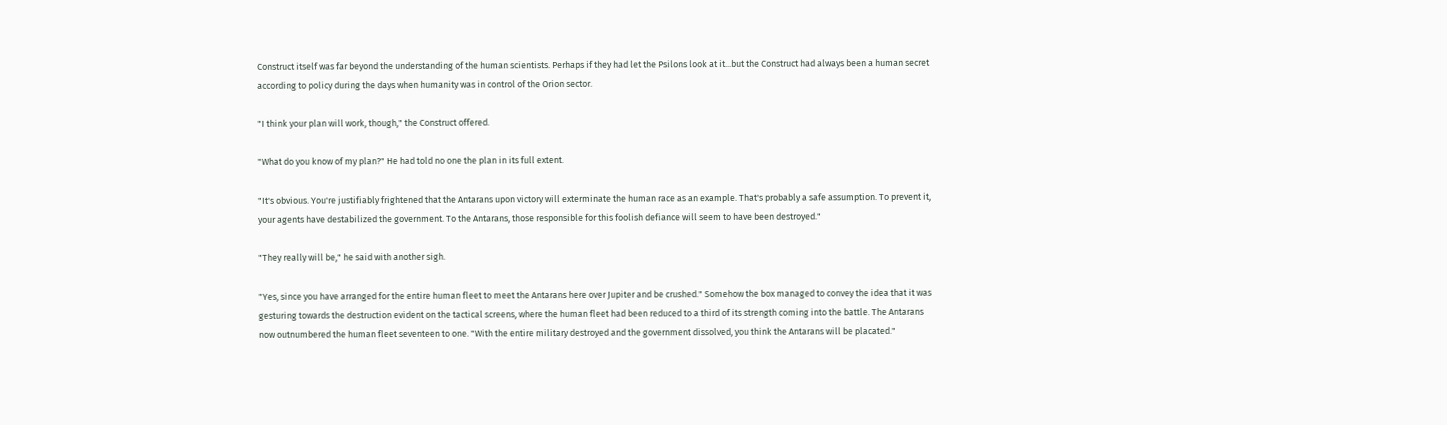Construct itself was far beyond the understanding of the human scientists. Perhaps if they had let the Psilons look at it...but the Construct had always been a human secret according to policy during the days when humanity was in control of the Orion sector.

"I think your plan will work, though," the Construct offered.

"What do you know of my plan?" He had told no one the plan in its full extent.

"It's obvious. You're justifiably frightened that the Antarans upon victory will exterminate the human race as an example. That's probably a safe assumption. To prevent it, your agents have destabilized the government. To the Antarans, those responsible for this foolish defiance will seem to have been destroyed."

"They really will be," he said with another sigh.

"Yes, since you have arranged for the entire human fleet to meet the Antarans here over Jupiter and be crushed." Somehow the box managed to convey the idea that it was gesturing towards the destruction evident on the tactical screens, where the human fleet had been reduced to a third of its strength coming into the battle. The Antarans now outnumbered the human fleet seventeen to one. "With the entire military destroyed and the government dissolved, you think the Antarans will be placated."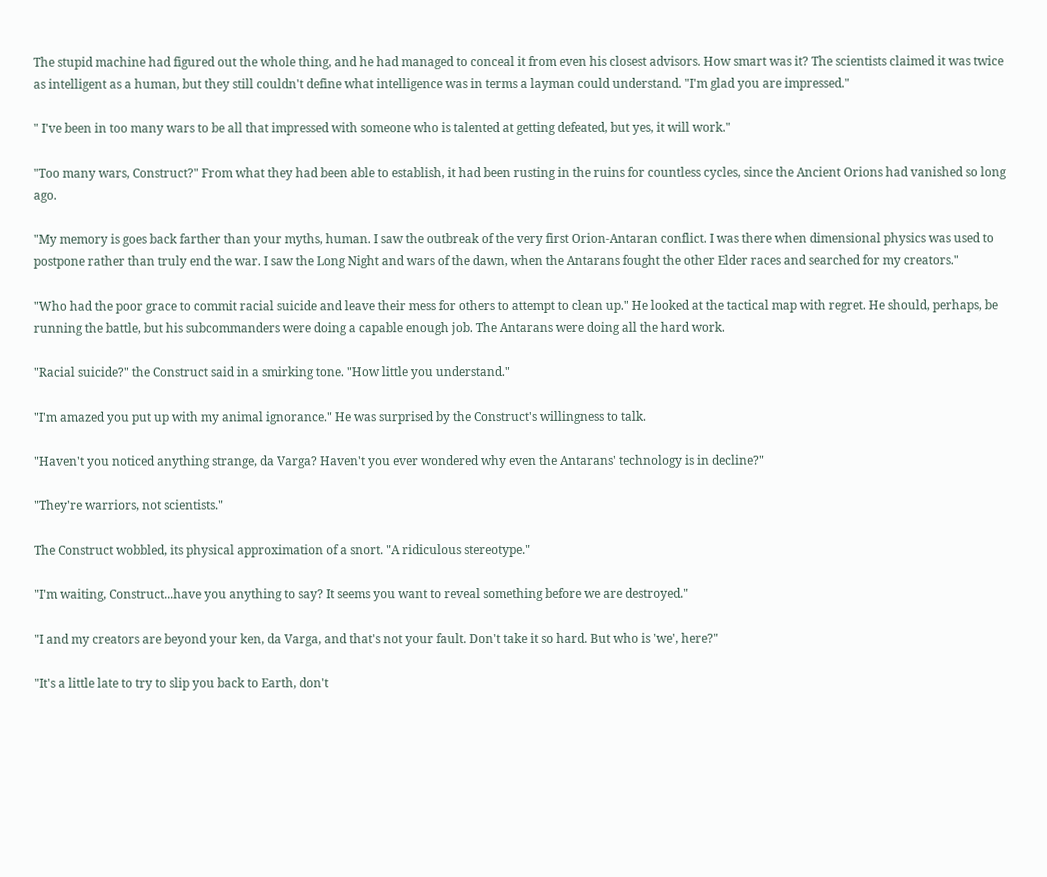The stupid machine had figured out the whole thing, and he had managed to conceal it from even his closest advisors. How smart was it? The scientists claimed it was twice as intelligent as a human, but they still couldn't define what intelligence was in terms a layman could understand. "I'm glad you are impressed."

" I've been in too many wars to be all that impressed with someone who is talented at getting defeated, but yes, it will work."

"Too many wars, Construct?" From what they had been able to establish, it had been rusting in the ruins for countless cycles, since the Ancient Orions had vanished so long ago.

"My memory is goes back farther than your myths, human. I saw the outbreak of the very first Orion-Antaran conflict. I was there when dimensional physics was used to postpone rather than truly end the war. I saw the Long Night and wars of the dawn, when the Antarans fought the other Elder races and searched for my creators."

"Who had the poor grace to commit racial suicide and leave their mess for others to attempt to clean up." He looked at the tactical map with regret. He should, perhaps, be running the battle, but his subcommanders were doing a capable enough job. The Antarans were doing all the hard work.

"Racial suicide?" the Construct said in a smirking tone. "How little you understand."

"I'm amazed you put up with my animal ignorance." He was surprised by the Construct's willingness to talk.

"Haven't you noticed anything strange, da Varga? Haven't you ever wondered why even the Antarans' technology is in decline?"

"They're warriors, not scientists."

The Construct wobbled, its physical approximation of a snort. "A ridiculous stereotype."

"I'm waiting, Construct...have you anything to say? It seems you want to reveal something before we are destroyed."

"I and my creators are beyond your ken, da Varga, and that's not your fault. Don't take it so hard. But who is 'we', here?"

"It's a little late to try to slip you back to Earth, don't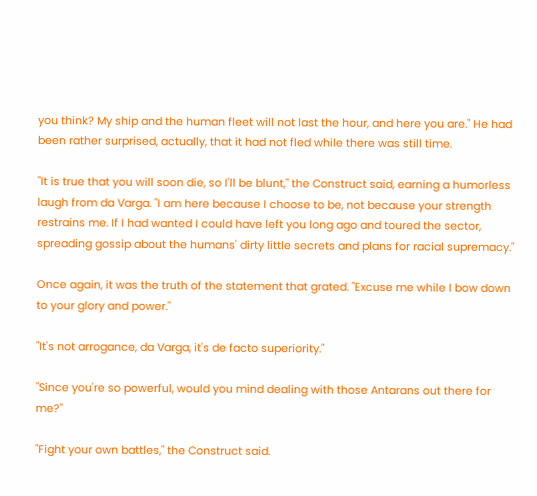you think? My ship and the human fleet will not last the hour, and here you are." He had been rather surprised, actually, that it had not fled while there was still time.

"It is true that you will soon die, so I'll be blunt," the Construct said, earning a humorless laugh from da Varga. "I am here because I choose to be, not because your strength restrains me. If I had wanted I could have left you long ago and toured the sector, spreading gossip about the humans' dirty little secrets and plans for racial supremacy."

Once again, it was the truth of the statement that grated. "Excuse me while I bow down to your glory and power."

"It's not arrogance, da Varga, it's de facto superiority."

"Since you're so powerful, would you mind dealing with those Antarans out there for me?"

"Fight your own battles," the Construct said.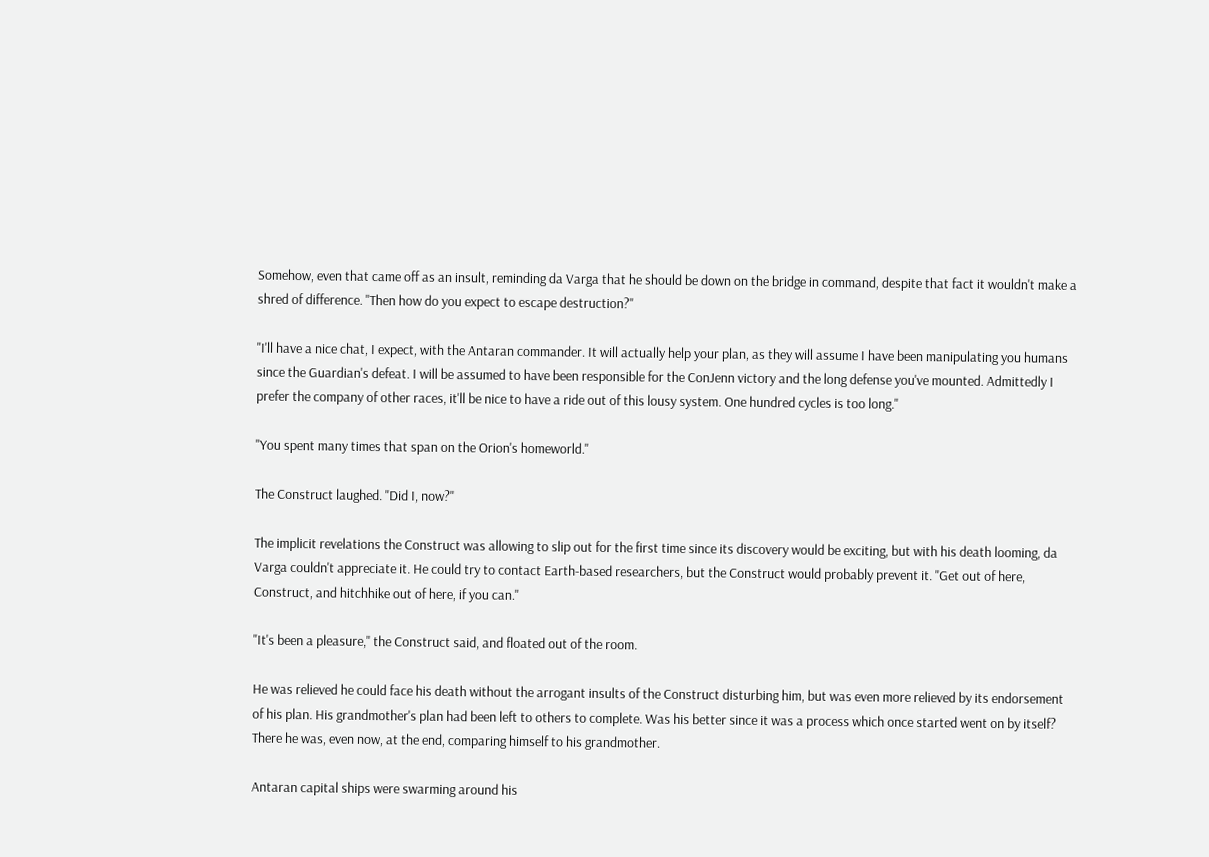Somehow, even that came off as an insult, reminding da Varga that he should be down on the bridge in command, despite that fact it wouldn't make a shred of difference. "Then how do you expect to escape destruction?"

"I'll have a nice chat, I expect, with the Antaran commander. It will actually help your plan, as they will assume I have been manipulating you humans since the Guardian's defeat. I will be assumed to have been responsible for the ConJenn victory and the long defense you've mounted. Admittedly I prefer the company of other races, it'll be nice to have a ride out of this lousy system. One hundred cycles is too long."

"You spent many times that span on the Orion's homeworld."

The Construct laughed. "Did I, now?"

The implicit revelations the Construct was allowing to slip out for the first time since its discovery would be exciting, but with his death looming, da Varga couldn't appreciate it. He could try to contact Earth-based researchers, but the Construct would probably prevent it. "Get out of here, Construct, and hitchhike out of here, if you can."

"It's been a pleasure," the Construct said, and floated out of the room.

He was relieved he could face his death without the arrogant insults of the Construct disturbing him, but was even more relieved by its endorsement of his plan. His grandmother's plan had been left to others to complete. Was his better since it was a process which once started went on by itself? There he was, even now, at the end, comparing himself to his grandmother.

Antaran capital ships were swarming around his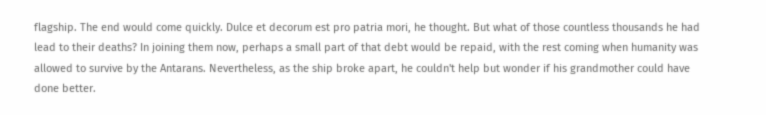flagship. The end would come quickly. Dulce et decorum est pro patria mori, he thought. But what of those countless thousands he had lead to their deaths? In joining them now, perhaps a small part of that debt would be repaid, with the rest coming when humanity was allowed to survive by the Antarans. Nevertheless, as the ship broke apart, he couldn't help but wonder if his grandmother could have done better.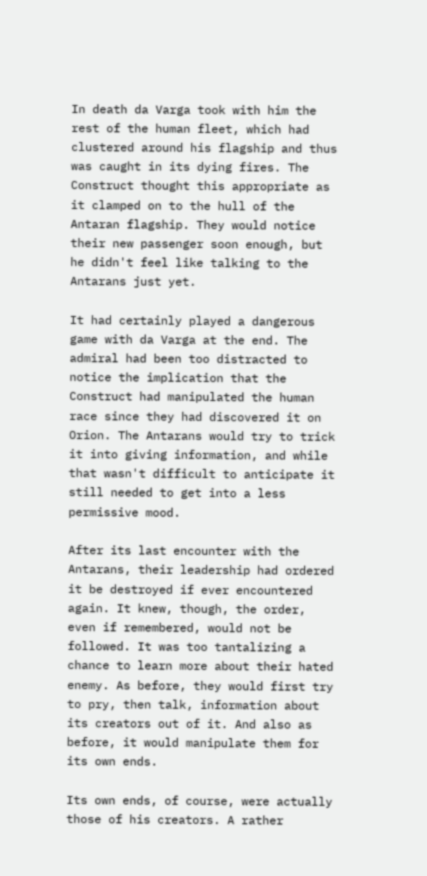In death da Varga took with him the rest of the human fleet, which had clustered around his flagship and thus was caught in its dying fires. The Construct thought this appropriate as it clamped on to the hull of the Antaran flagship. They would notice their new passenger soon enough, but he didn't feel like talking to the Antarans just yet.

It had certainly played a dangerous game with da Varga at the end. The admiral had been too distracted to notice the implication that the Construct had manipulated the human race since they had discovered it on Orion. The Antarans would try to trick it into giving information, and while that wasn't difficult to anticipate it still needed to get into a less permissive mood.

After its last encounter with the Antarans, their leadership had ordered it be destroyed if ever encountered again. It knew, though, the order, even if remembered, would not be followed. It was too tantalizing a chance to learn more about their hated enemy. As before, they would first try to pry, then talk, information about its creators out of it. And also as before, it would manipulate them for its own ends.

Its own ends, of course, were actually those of his creators. A rather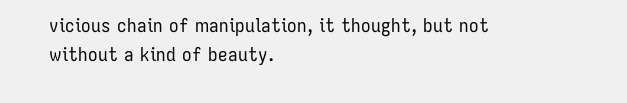vicious chain of manipulation, it thought, but not without a kind of beauty.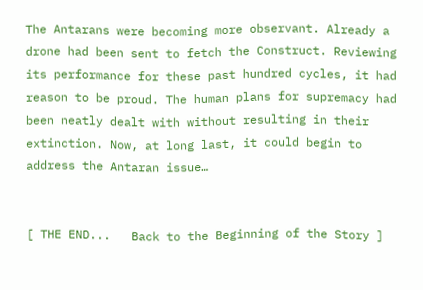The Antarans were becoming more observant. Already a drone had been sent to fetch the Construct. Reviewing its performance for these past hundred cycles, it had reason to be proud. The human plans for supremacy had been neatly dealt with without resulting in their extinction. Now, at long last, it could begin to address the Antaran issue…


[ THE END...   Back to the Beginning of the Story ]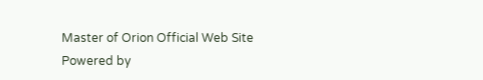Master of Orion Official Web Site
Powered by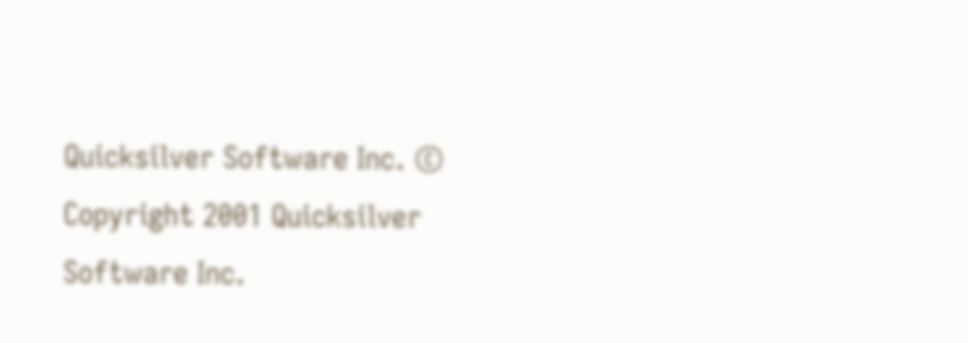Quicksilver Software Inc. © Copyright 2001 Quicksilver Software Inc.